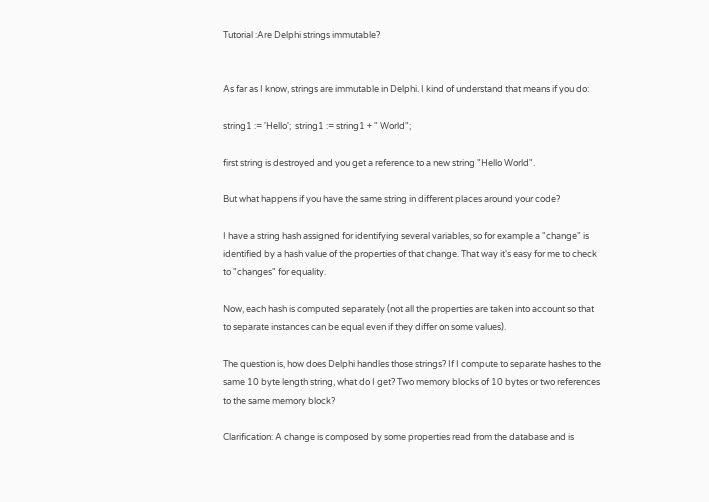Tutorial :Are Delphi strings immutable?


As far as I know, strings are immutable in Delphi. I kind of understand that means if you do:

string1 := 'Hello';  string1 := string1 + " World";

first string is destroyed and you get a reference to a new string "Hello World".

But what happens if you have the same string in different places around your code?

I have a string hash assigned for identifying several variables, so for example a "change" is identified by a hash value of the properties of that change. That way it's easy for me to check to "changes" for equality.

Now, each hash is computed separately (not all the properties are taken into account so that to separate instances can be equal even if they differ on some values).

The question is, how does Delphi handles those strings? If I compute to separate hashes to the same 10 byte length string, what do I get? Two memory blocks of 10 bytes or two references to the same memory block?

Clarification: A change is composed by some properties read from the database and is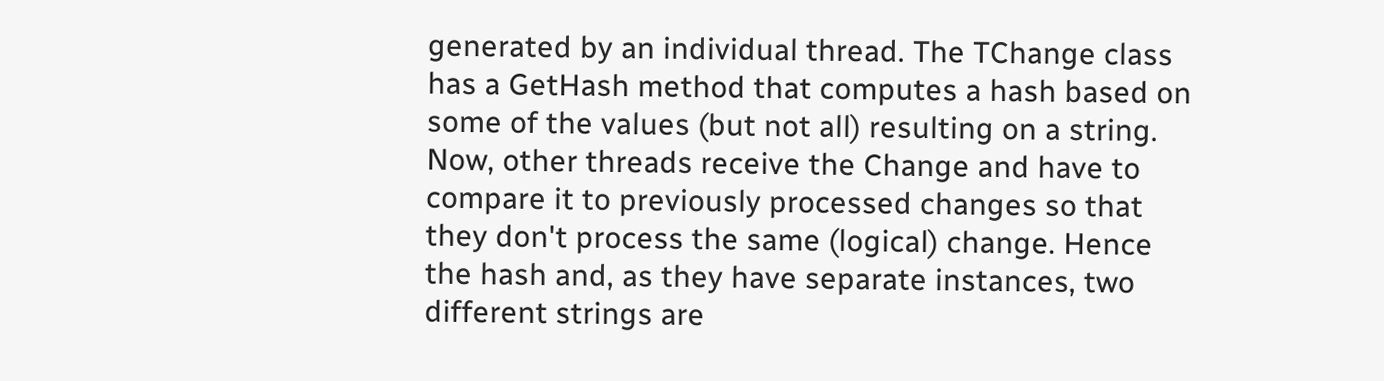generated by an individual thread. The TChange class has a GetHash method that computes a hash based on some of the values (but not all) resulting on a string. Now, other threads receive the Change and have to compare it to previously processed changes so that they don't process the same (logical) change. Hence the hash and, as they have separate instances, two different strings are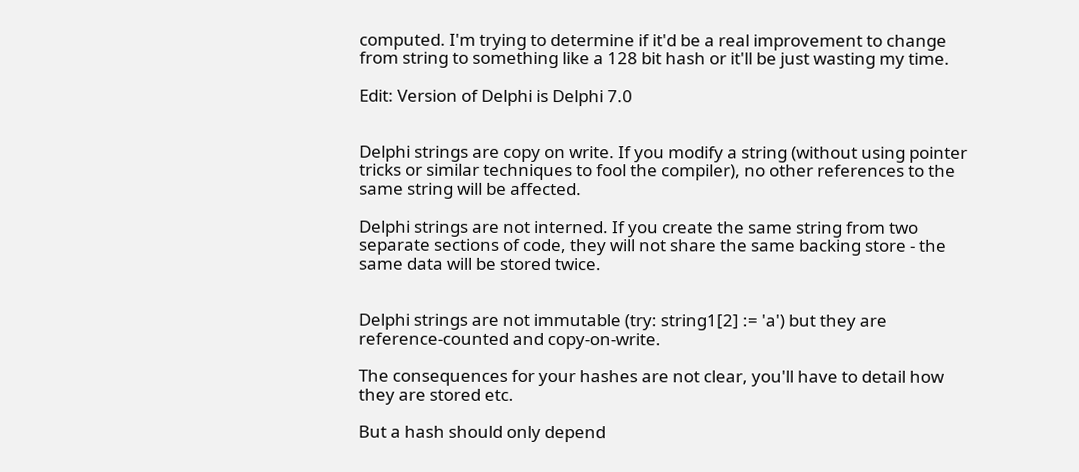computed. I'm trying to determine if it'd be a real improvement to change from string to something like a 128 bit hash or it'll be just wasting my time.

Edit: Version of Delphi is Delphi 7.0


Delphi strings are copy on write. If you modify a string (without using pointer tricks or similar techniques to fool the compiler), no other references to the same string will be affected.

Delphi strings are not interned. If you create the same string from two separate sections of code, they will not share the same backing store - the same data will be stored twice.


Delphi strings are not immutable (try: string1[2] := 'a') but they are reference-counted and copy-on-write.

The consequences for your hashes are not clear, you'll have to detail how they are stored etc.

But a hash should only depend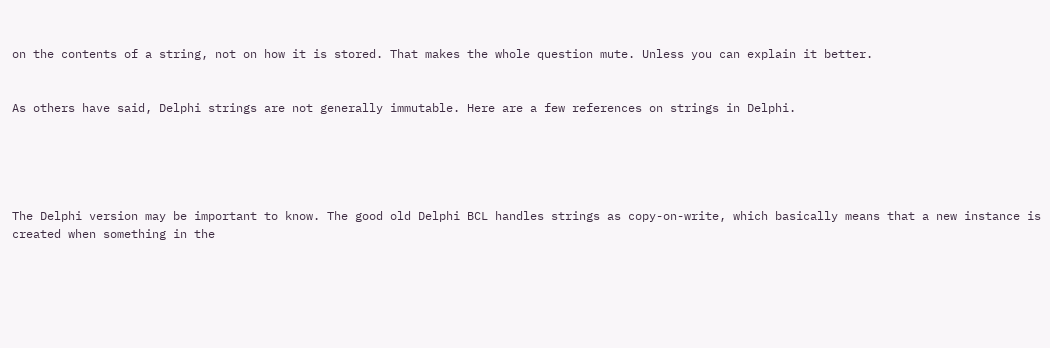on the contents of a string, not on how it is stored. That makes the whole question mute. Unless you can explain it better.


As others have said, Delphi strings are not generally immutable. Here are a few references on strings in Delphi.





The Delphi version may be important to know. The good old Delphi BCL handles strings as copy-on-write, which basically means that a new instance is created when something in the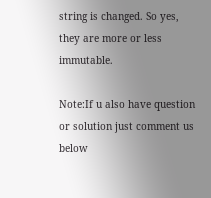string is changed. So yes, they are more or less immutable.

Note:If u also have question or solution just comment us below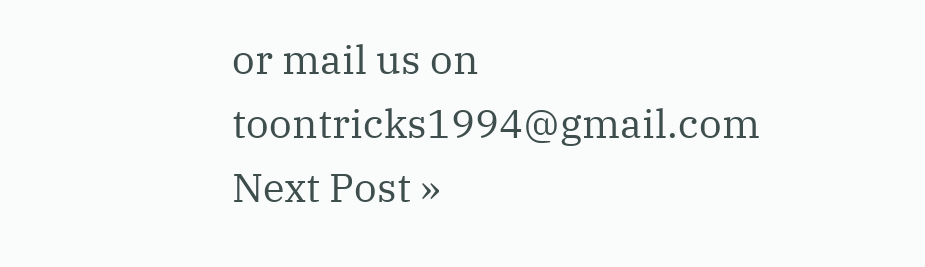or mail us on toontricks1994@gmail.com
Next Post »